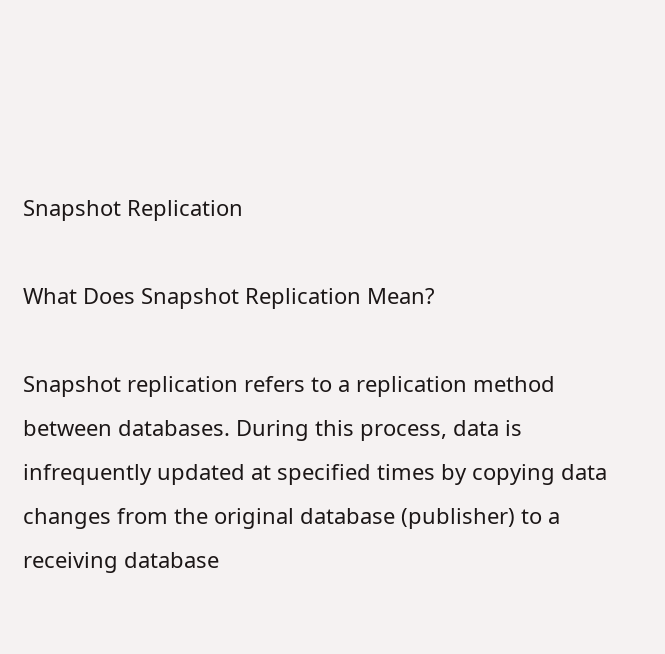Snapshot Replication

What Does Snapshot Replication Mean?

Snapshot replication refers to a replication method between databases. During this process, data is infrequently updated at specified times by copying data changes from the original database (publisher) to a receiving database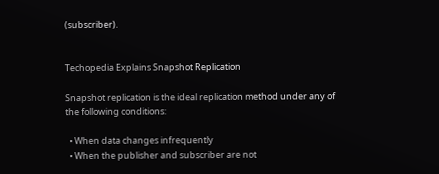(subscriber).


Techopedia Explains Snapshot Replication

Snapshot replication is the ideal replication method under any of the following conditions:

  • When data changes infrequently
  • When the publisher and subscriber are not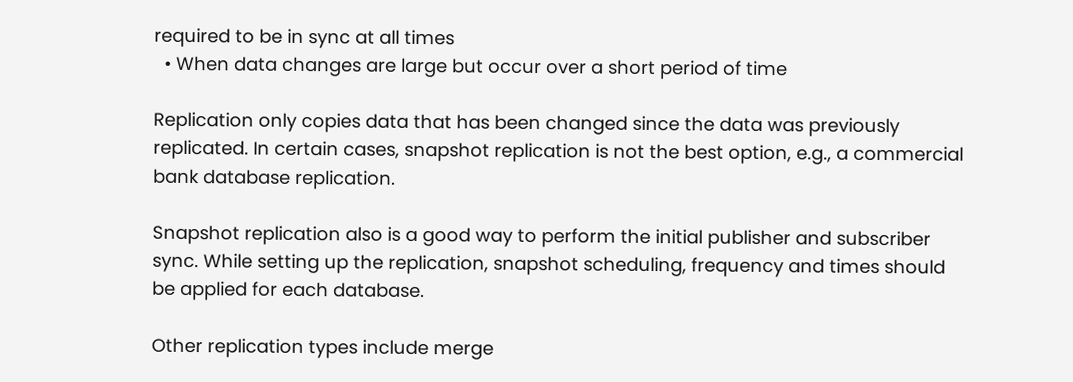required to be in sync at all times
  • When data changes are large but occur over a short period of time

Replication only copies data that has been changed since the data was previously replicated. In certain cases, snapshot replication is not the best option, e.g., a commercial bank database replication.

Snapshot replication also is a good way to perform the initial publisher and subscriber sync. While setting up the replication, snapshot scheduling, frequency and times should be applied for each database.

Other replication types include merge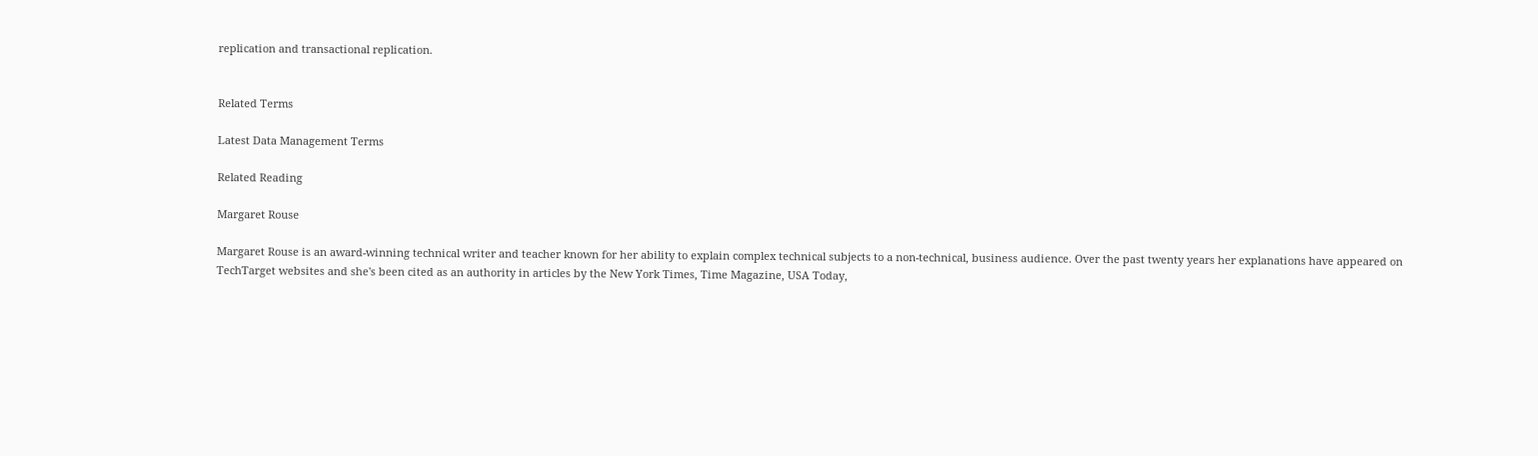replication and transactional replication.


Related Terms

Latest Data Management Terms

Related Reading

Margaret Rouse

Margaret Rouse is an award-winning technical writer and teacher known for her ability to explain complex technical subjects to a non-technical, business audience. Over the past twenty years her explanations have appeared on TechTarget websites and she's been cited as an authority in articles by the New York Times, Time Magazine, USA Today,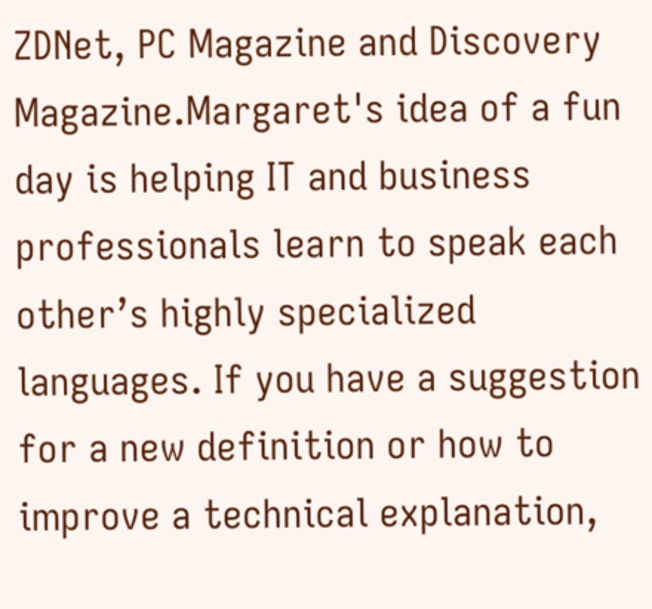ZDNet, PC Magazine and Discovery Magazine.Margaret's idea of a fun day is helping IT and business professionals learn to speak each other’s highly specialized languages. If you have a suggestion for a new definition or how to improve a technical explanation,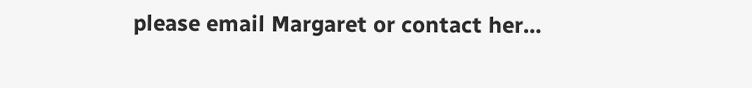please email Margaret or contact her…